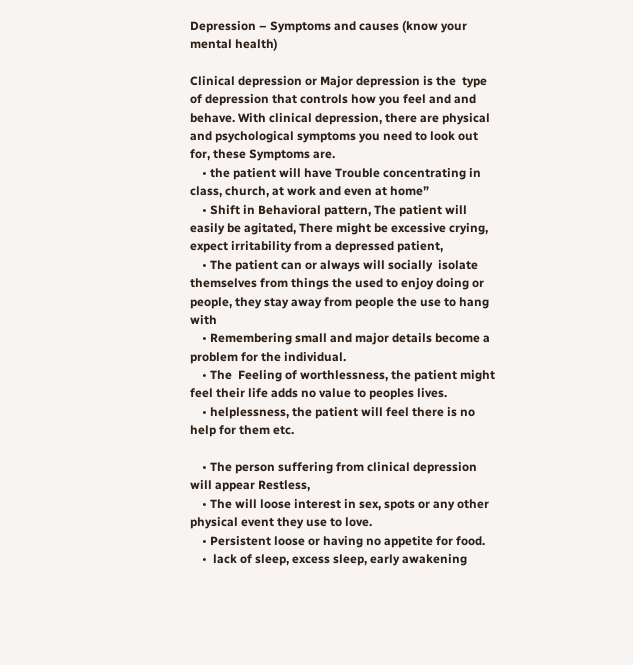Depression – Symptoms and causes (know your mental health)

Clinical depression or Major depression is the  type of depression that controls how you feel and and behave. With clinical depression, there are physical and psychological symptoms you need to look out for, these Symptoms are.
    • the patient will have Trouble concentrating in class, church, at work and even at home”
    • Shift in Behavioral pattern, The patient will easily be agitated, There might be excessive crying, expect irritability from a depressed patient,
    • The patient can or always will socially  isolate themselves from things the used to enjoy doing or people, they stay away from people the use to hang with
    • Remembering small and major details become a problem for the individual.
    • The  Feeling of worthlessness, the patient might feel their life adds no value to peoples lives.
    • helplessness, the patient will feel there is no help for them etc.

    • The person suffering from clinical depression will appear Restless,
    • The will loose interest in sex, spots or any other physical event they use to love.
    • Persistent loose or having no appetite for food.
    •  lack of sleep, excess sleep, early awakening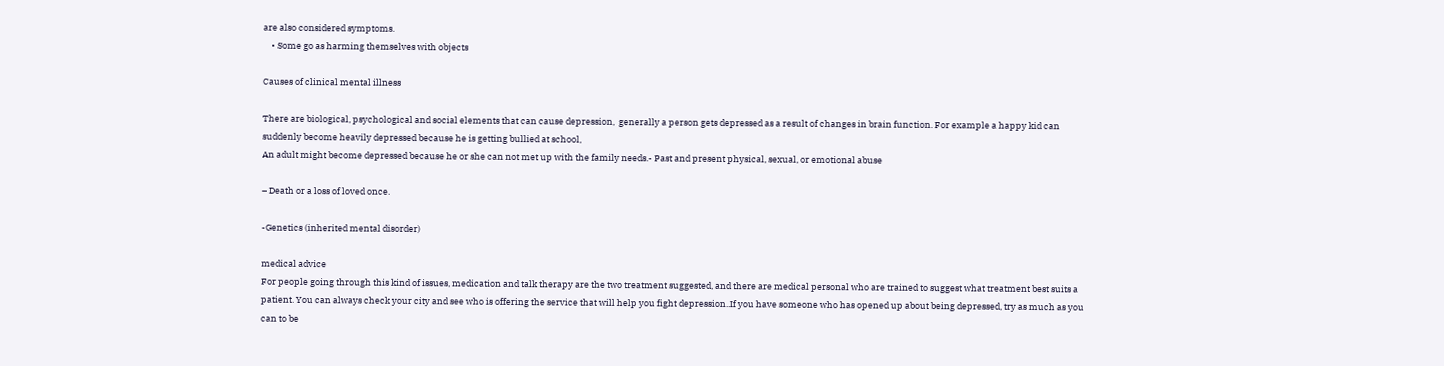are also considered symptoms.
    • Some go as harming themselves with objects

Causes of clinical mental illness

There are biological, psychological and social elements that can cause depression,  generally a person gets depressed as a result of changes in brain function. For example a happy kid can suddenly become heavily depressed because he is getting bullied at school,
An adult might become depressed because he or she can not met up with the family needs.- Past and present physical, sexual, or emotional abuse

– Death or a loss of loved once.

-Genetics (inherited mental disorder)

medical advice
For people going through this kind of issues, medication and talk therapy are the two treatment suggested, and there are medical personal who are trained to suggest what treatment best suits a patient. You can always check your city and see who is offering the service that will help you fight depression..If you have someone who has opened up about being depressed, try as much as you can to be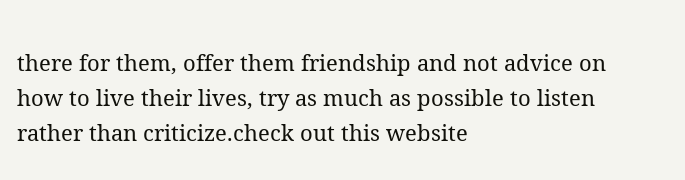there for them, offer them friendship and not advice on how to live their lives, try as much as possible to listen rather than criticize.check out this website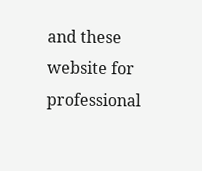and these website for professional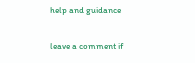help and guidance

leave a comment if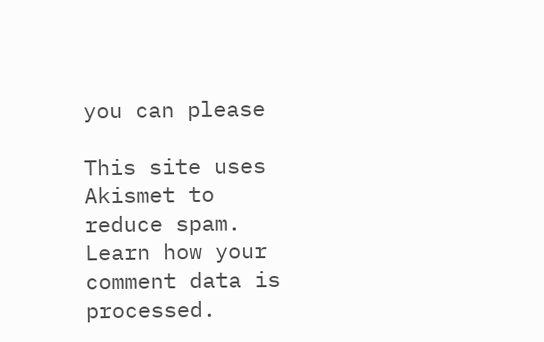you can please

This site uses Akismet to reduce spam. Learn how your comment data is processed.